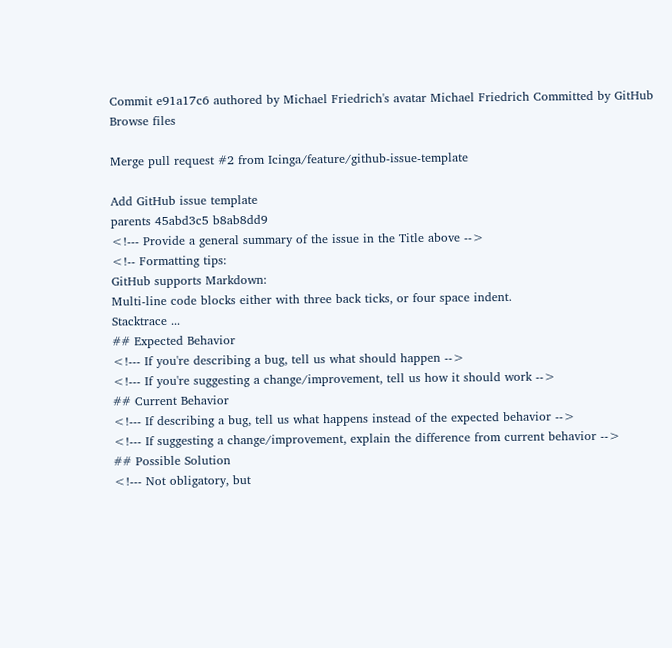Commit e91a17c6 authored by Michael Friedrich's avatar Michael Friedrich Committed by GitHub
Browse files

Merge pull request #2 from Icinga/feature/github-issue-template

Add GitHub issue template
parents 45abd3c5 b8ab8dd9
<!--- Provide a general summary of the issue in the Title above -->
<!-- Formatting tips:
GitHub supports Markdown:
Multi-line code blocks either with three back ticks, or four space indent.
Stacktrace ...
## Expected Behavior
<!--- If you're describing a bug, tell us what should happen -->
<!--- If you're suggesting a change/improvement, tell us how it should work -->
## Current Behavior
<!--- If describing a bug, tell us what happens instead of the expected behavior -->
<!--- If suggesting a change/improvement, explain the difference from current behavior -->
## Possible Solution
<!--- Not obligatory, but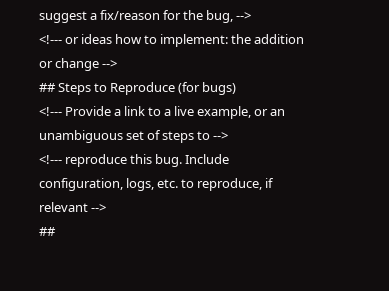suggest a fix/reason for the bug, -->
<!--- or ideas how to implement: the addition or change -->
## Steps to Reproduce (for bugs)
<!--- Provide a link to a live example, or an unambiguous set of steps to -->
<!--- reproduce this bug. Include configuration, logs, etc. to reproduce, if relevant -->
##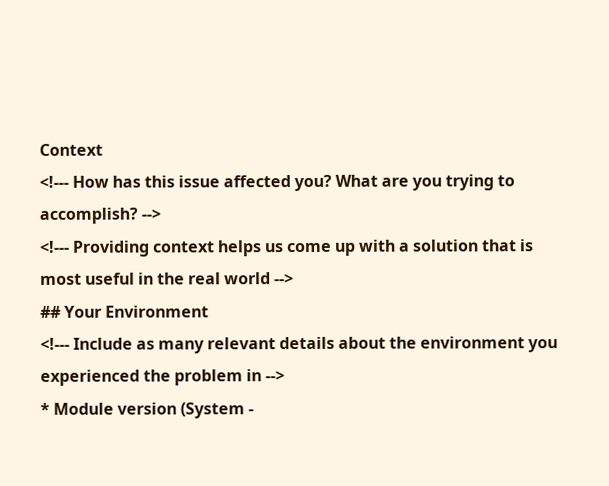Context
<!--- How has this issue affected you? What are you trying to accomplish? -->
<!--- Providing context helps us come up with a solution that is most useful in the real world -->
## Your Environment
<!--- Include as many relevant details about the environment you experienced the problem in -->
* Module version (System -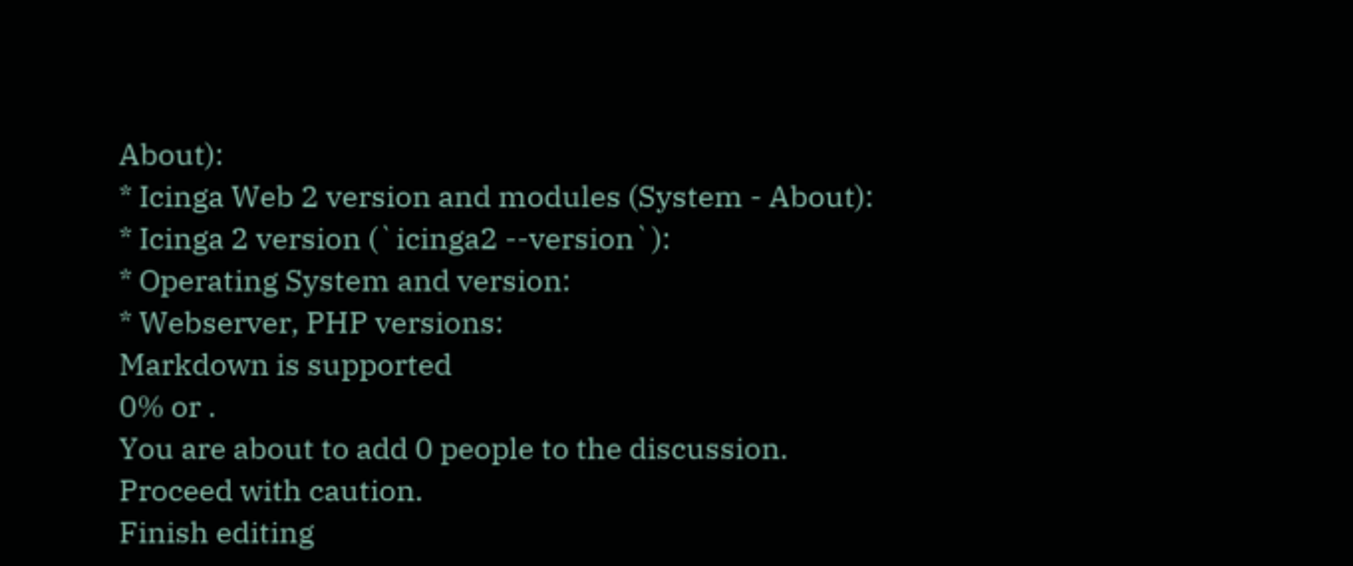About):
* Icinga Web 2 version and modules (System - About):
* Icinga 2 version (`icinga2 --version`):
* Operating System and version:
* Webserver, PHP versions:
Markdown is supported
0% or .
You are about to add 0 people to the discussion. Proceed with caution.
Finish editing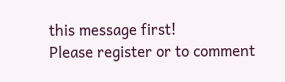this message first!
Please register or to comment